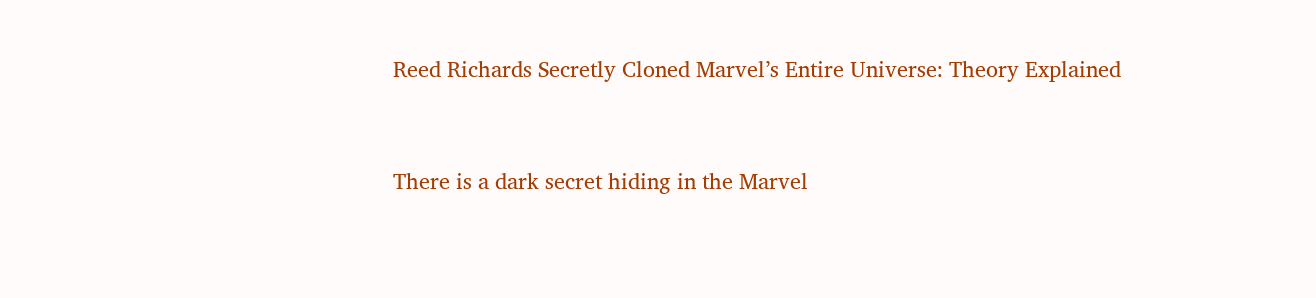Reed Richards Secretly Cloned Marvel’s Entire Universe: Theory Explained


There is a dark secret hiding in the Marvel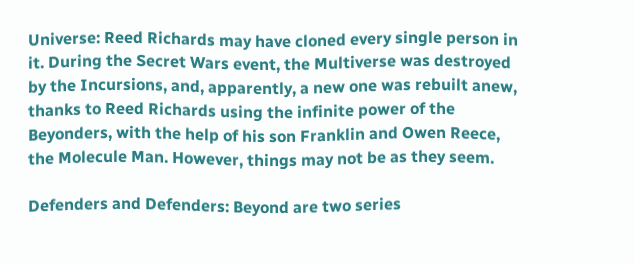Universe: Reed Richards may have cloned every single person in it. During the Secret Wars event, the Multiverse was destroyed by the Incursions, and, apparently, a new one was rebuilt anew, thanks to Reed Richards using the infinite power of the Beyonders, with the help of his son Franklin and Owen Reece, the Molecule Man. However, things may not be as they seem.

Defenders and Defenders: Beyond are two series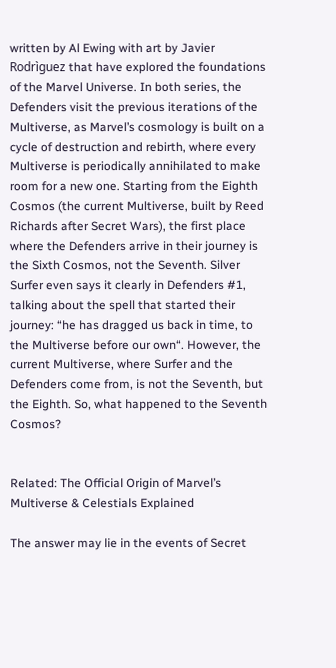written by Al Ewing with art by Javier Rodrìguez that have explored the foundations of the Marvel Universe. In both series, the Defenders visit the previous iterations of the Multiverse, as Marvel’s cosmology is built on a cycle of destruction and rebirth, where every Multiverse is periodically annihilated to make room for a new one. Starting from the Eighth Cosmos (the current Multiverse, built by Reed Richards after Secret Wars), the first place where the Defenders arrive in their journey is the Sixth Cosmos, not the Seventh. Silver Surfer even says it clearly in Defenders #1, talking about the spell that started their journey: “he has dragged us back in time, to the Multiverse before our own“. However, the current Multiverse, where Surfer and the Defenders come from, is not the Seventh, but the Eighth. So, what happened to the Seventh Cosmos?


Related: The Official Origin of Marvel’s Multiverse & Celestials Explained

The answer may lie in the events of Secret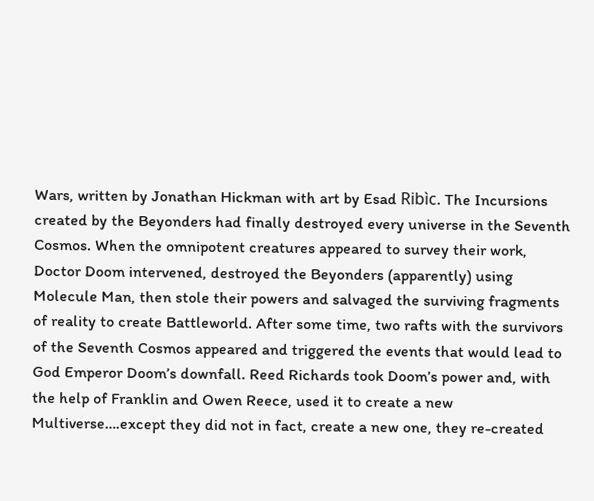Wars, written by Jonathan Hickman with art by Esad Ribìc. The Incursions created by the Beyonders had finally destroyed every universe in the Seventh Cosmos. When the omnipotent creatures appeared to survey their work, Doctor Doom intervened, destroyed the Beyonders (apparently) using Molecule Man, then stole their powers and salvaged the surviving fragments of reality to create Battleworld. After some time, two rafts with the survivors of the Seventh Cosmos appeared and triggered the events that would lead to God Emperor Doom’s downfall. Reed Richards took Doom’s power and, with the help of Franklin and Owen Reece, used it to create a new Multiverse….except they did not in fact, create a new one, they re-created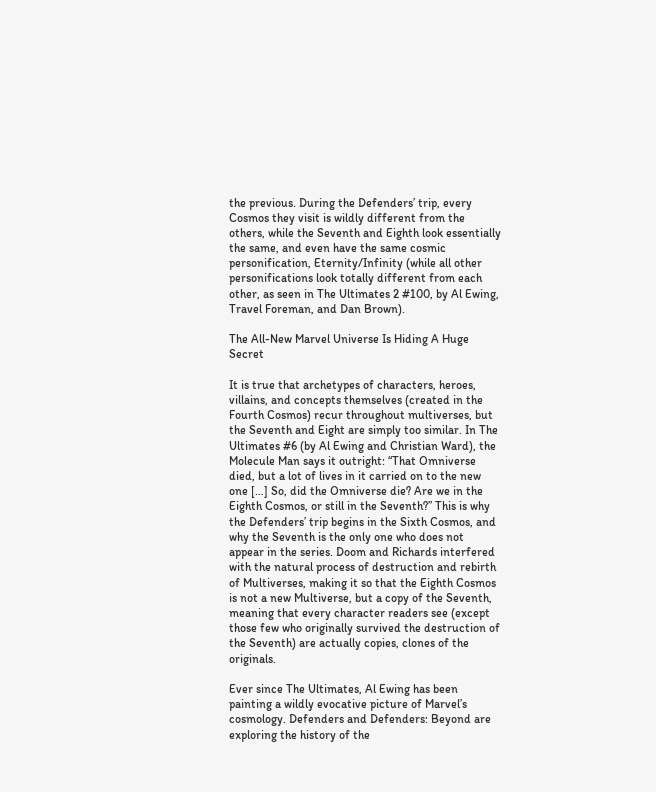the previous. During the Defenders’ trip, every Cosmos they visit is wildly different from the others, while the Seventh and Eighth look essentially the same, and even have the same cosmic personification, Eternity/Infinity (while all other personifications look totally different from each other, as seen in The Ultimates 2 #100, by Al Ewing, Travel Foreman, and Dan Brown).

The All-New Marvel Universe Is Hiding A Huge Secret

It is true that archetypes of characters, heroes, villains, and concepts themselves (created in the Fourth Cosmos) recur throughout multiverses, but the Seventh and Eight are simply too similar. In The Ultimates #6 (by Al Ewing and Christian Ward), the Molecule Man says it outright: “That Omniverse died, but a lot of lives in it carried on to the new one […] So, did the Omniverse die? Are we in the Eighth Cosmos, or still in the Seventh?” This is why the Defenders’ trip begins in the Sixth Cosmos, and why the Seventh is the only one who does not appear in the series. Doom and Richards interfered with the natural process of destruction and rebirth of Multiverses, making it so that the Eighth Cosmos is not a new Multiverse, but a copy of the Seventh, meaning that every character readers see (except those few who originally survived the destruction of the Seventh) are actually copies, clones of the originals.

Ever since The Ultimates, Al Ewing has been painting a wildly evocative picture of Marvel’s cosmology. Defenders and Defenders: Beyond are exploring the history of the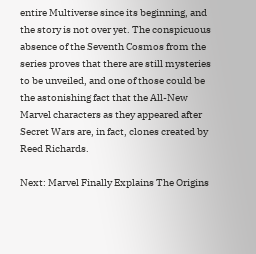entire Multiverse since its beginning, and the story is not over yet. The conspicuous absence of the Seventh Cosmos from the series proves that there are still mysteries to be unveiled, and one of those could be the astonishing fact that the All-New Marvel characters as they appeared after Secret Wars are, in fact, clones created by Reed Richards.

Next: Marvel Finally Explains The Origins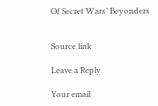Of Secret Wars’ Beyonders


Source link

Leave a Reply

Your email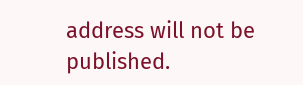address will not be published.